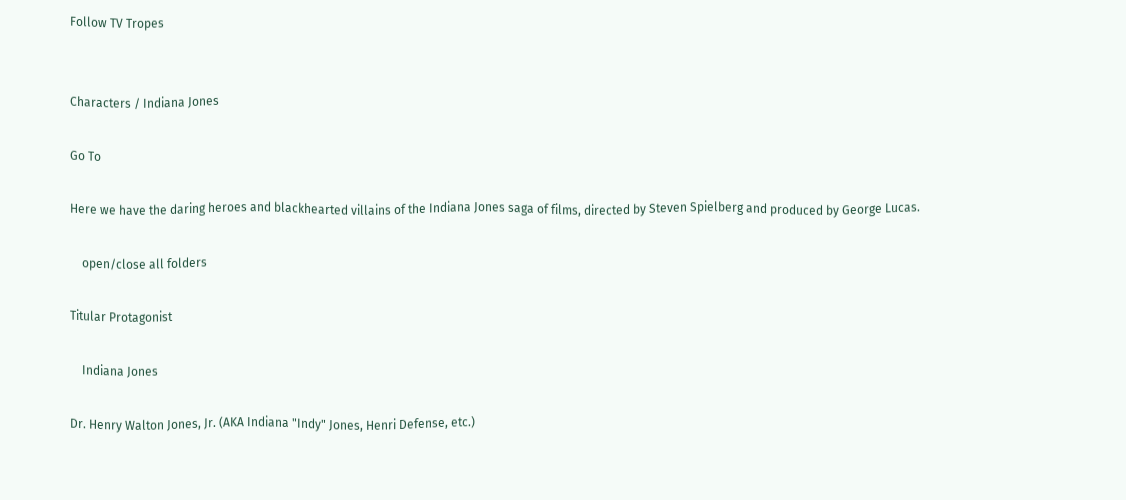Follow TV Tropes


Characters / Indiana Jones

Go To

Here we have the daring heroes and blackhearted villains of the Indiana Jones saga of films, directed by Steven Spielberg and produced by George Lucas.

    open/close all folders

Titular Protagonist

    Indiana Jones

Dr. Henry Walton Jones, Jr. (AKA Indiana "Indy" Jones, Henri Defense, etc.)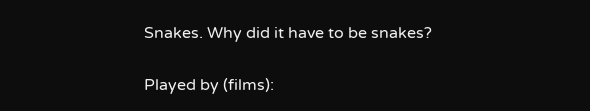Snakes. Why did it have to be snakes?

Played by (films):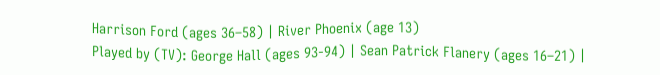Harrison Ford (ages 36–58) | River Phoenix (age 13)
Played by (TV): George Hall (ages 93-94) | Sean Patrick Flanery (ages 16–21) |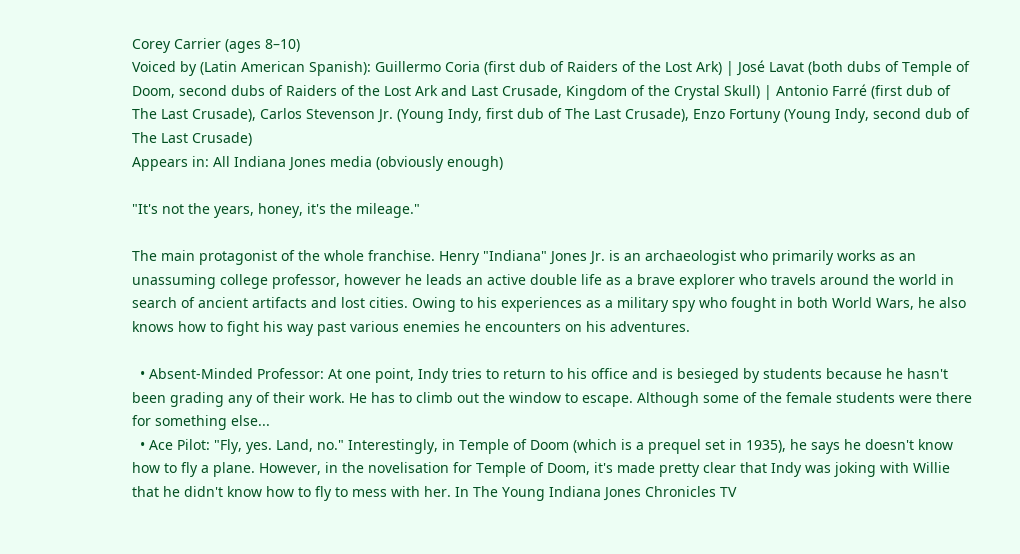Corey Carrier (ages 8–10)
Voiced by (Latin American Spanish): Guillermo Coria (first dub of Raiders of the Lost Ark) | José Lavat (both dubs of Temple of Doom, second dubs of Raiders of the Lost Ark and Last Crusade, Kingdom of the Crystal Skull) | Antonio Farré (first dub of The Last Crusade), Carlos Stevenson Jr. (Young Indy, first dub of The Last Crusade), Enzo Fortuny (Young Indy, second dub of The Last Crusade)
Appears in: All Indiana Jones media (obviously enough)

"It's not the years, honey, it's the mileage."

The main protagonist of the whole franchise. Henry "Indiana" Jones Jr. is an archaeologist who primarily works as an unassuming college professor, however he leads an active double life as a brave explorer who travels around the world in search of ancient artifacts and lost cities. Owing to his experiences as a military spy who fought in both World Wars, he also knows how to fight his way past various enemies he encounters on his adventures.

  • Absent-Minded Professor: At one point, Indy tries to return to his office and is besieged by students because he hasn't been grading any of their work. He has to climb out the window to escape. Although some of the female students were there for something else...
  • Ace Pilot: "Fly, yes. Land, no." Interestingly, in Temple of Doom (which is a prequel set in 1935), he says he doesn't know how to fly a plane. However, in the novelisation for Temple of Doom, it's made pretty clear that Indy was joking with Willie that he didn't know how to fly to mess with her. In The Young Indiana Jones Chronicles TV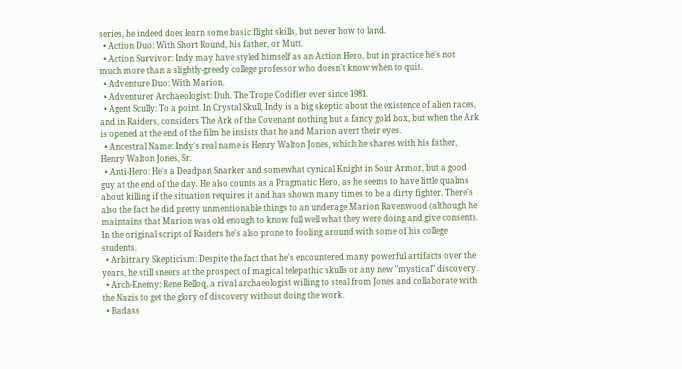series, he indeed does learn some basic flight skills, but never how to land.
  • Action Duo: With Short Round, his father, or Mutt.
  • Action Survivor: Indy may have styled himself as an Action Hero, but in practice he's not much more than a slightly-greedy college professor who doesn't know when to quit.
  • Adventure Duo: With Marion.
  • Adventurer Archaeologist: Duh. The Trope Codifier ever since 1981.
  • Agent Scully: To a point. In Crystal Skull, Indy is a big skeptic about the existence of alien races, and in Raiders, considers The Ark of the Covenant nothing but a fancy gold box, but when the Ark is opened at the end of the film he insists that he and Marion avert their eyes.
  • Ancestral Name: Indy's real name is Henry Walton Jones, which he shares with his father, Henry Walton Jones, Sr.
  • Anti-Hero: He's a Deadpan Snarker and somewhat cynical Knight in Sour Armor, but a good guy at the end of the day. He also counts as a Pragmatic Hero, as he seems to have little qualms about killing if the situation requires it and has shown many times to be a dirty fighter. There's also the fact he did pretty unmentionable things to an underage Marion Ravenwood (although he maintains that Marion was old enough to know full well what they were doing and give consent). In the original script of Raiders he's also prone to fooling around with some of his college students.
  • Arbitrary Skepticism: Despite the fact that he's encountered many powerful artifacts over the years, he still sneers at the prospect of magical telepathic skulls or any new "mystical" discovery.
  • Arch-Enemy: Rene Belloq, a rival archaeologist willing to steal from Jones and collaborate with the Nazis to get the glory of discovery without doing the work.
  • Badass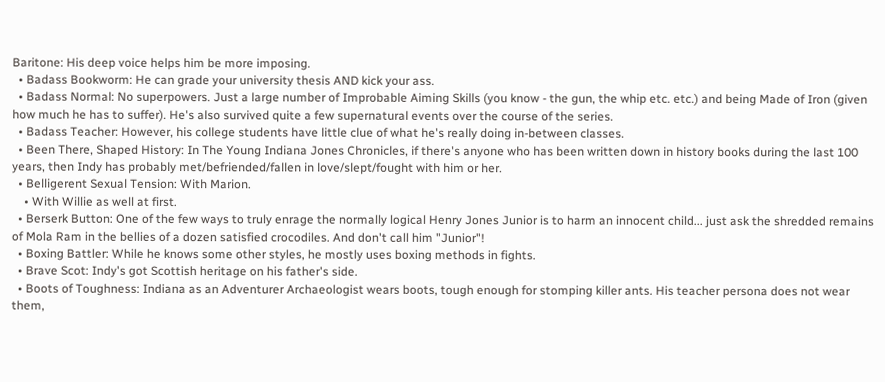Baritone: His deep voice helps him be more imposing.
  • Badass Bookworm: He can grade your university thesis AND kick your ass.
  • Badass Normal: No superpowers. Just a large number of Improbable Aiming Skills (you know - the gun, the whip etc. etc.) and being Made of Iron (given how much he has to suffer). He's also survived quite a few supernatural events over the course of the series.
  • Badass Teacher: However, his college students have little clue of what he's really doing in-between classes.
  • Been There, Shaped History: In The Young Indiana Jones Chronicles, if there's anyone who has been written down in history books during the last 100 years, then Indy has probably met/befriended/fallen in love/slept/fought with him or her.
  • Belligerent Sexual Tension: With Marion.
    • With Willie as well at first.
  • Berserk Button: One of the few ways to truly enrage the normally logical Henry Jones Junior is to harm an innocent child... just ask the shredded remains of Mola Ram in the bellies of a dozen satisfied crocodiles. And don't call him "Junior"!
  • Boxing Battler: While he knows some other styles, he mostly uses boxing methods in fights.
  • Brave Scot: Indy's got Scottish heritage on his father's side.
  • Boots of Toughness: Indiana as an Adventurer Archaeologist wears boots, tough enough for stomping killer ants. His teacher persona does not wear them,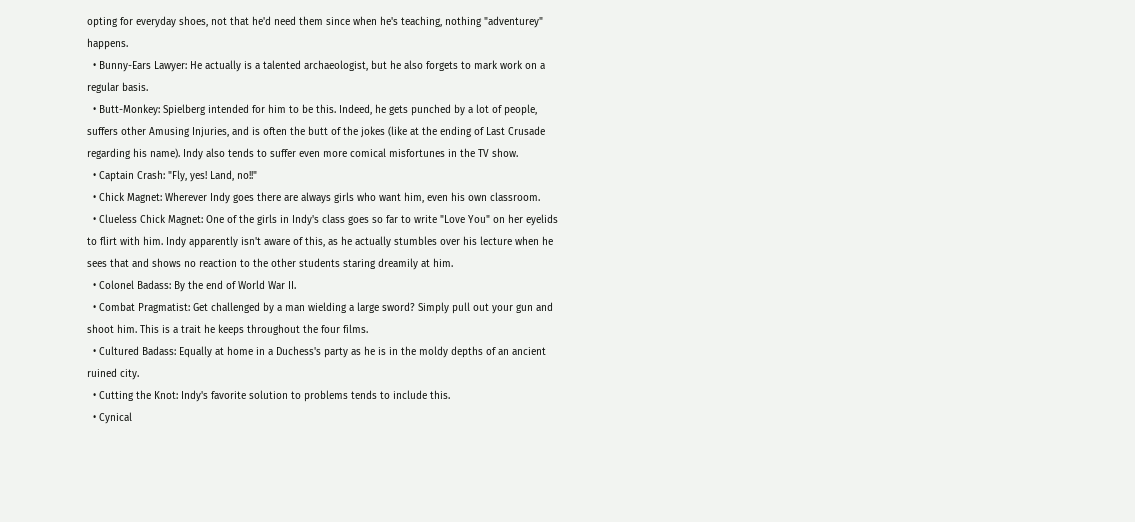opting for everyday shoes, not that he'd need them since when he's teaching, nothing "adventurey" happens.
  • Bunny-Ears Lawyer: He actually is a talented archaeologist, but he also forgets to mark work on a regular basis.
  • Butt-Monkey: Spielberg intended for him to be this. Indeed, he gets punched by a lot of people, suffers other Amusing Injuries, and is often the butt of the jokes (like at the ending of Last Crusade regarding his name). Indy also tends to suffer even more comical misfortunes in the TV show.
  • Captain Crash: "Fly, yes! Land, no!!"
  • Chick Magnet: Wherever Indy goes there are always girls who want him, even his own classroom.
  • Clueless Chick Magnet: One of the girls in Indy's class goes so far to write "Love You" on her eyelids to flirt with him. Indy apparently isn't aware of this, as he actually stumbles over his lecture when he sees that and shows no reaction to the other students staring dreamily at him.
  • Colonel Badass: By the end of World War II.
  • Combat Pragmatist: Get challenged by a man wielding a large sword? Simply pull out your gun and shoot him. This is a trait he keeps throughout the four films.
  • Cultured Badass: Equally at home in a Duchess's party as he is in the moldy depths of an ancient ruined city.
  • Cutting the Knot: Indy's favorite solution to problems tends to include this.
  • Cynical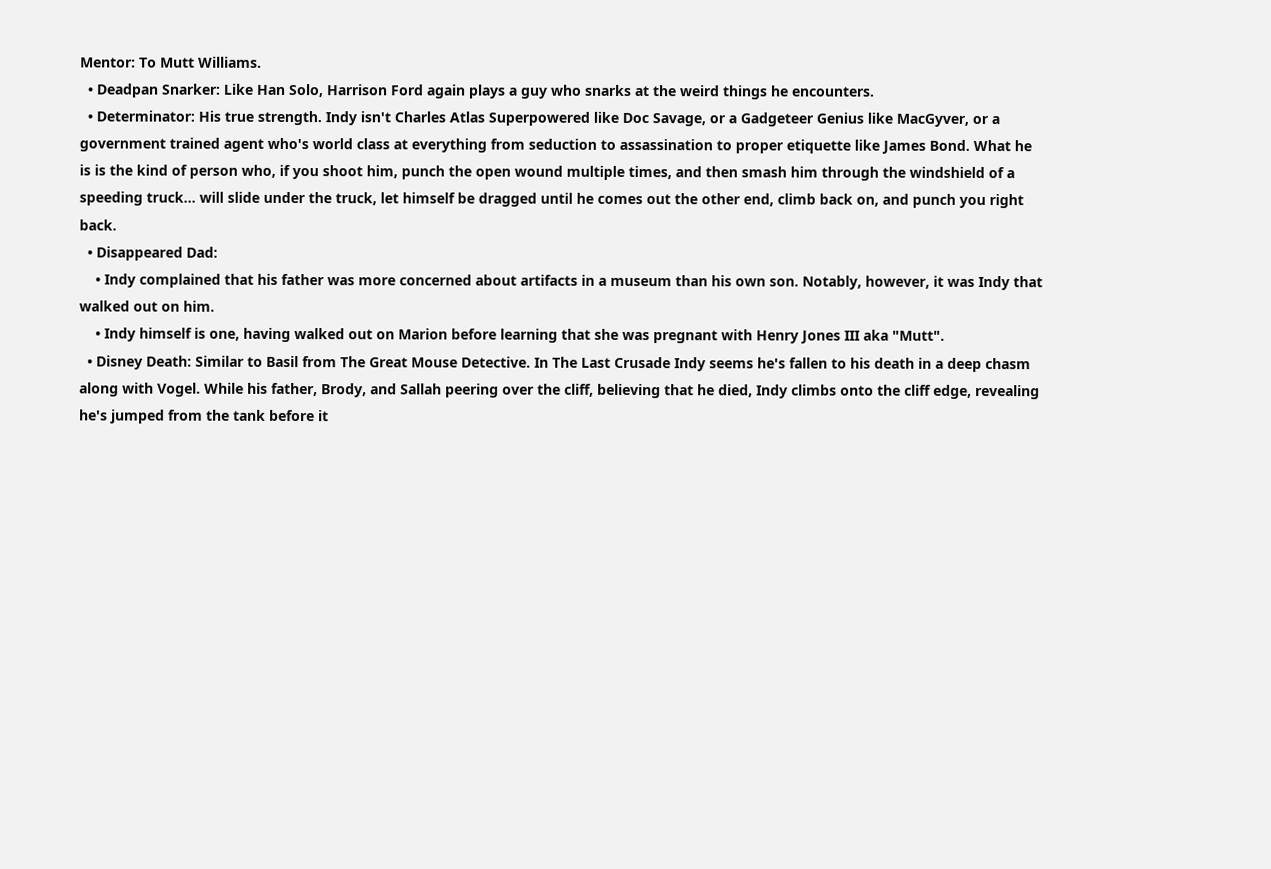Mentor: To Mutt Williams.
  • Deadpan Snarker: Like Han Solo, Harrison Ford again plays a guy who snarks at the weird things he encounters.
  • Determinator: His true strength. Indy isn't Charles Atlas Superpowered like Doc Savage, or a Gadgeteer Genius like MacGyver, or a government trained agent who's world class at everything from seduction to assassination to proper etiquette like James Bond. What he is is the kind of person who, if you shoot him, punch the open wound multiple times, and then smash him through the windshield of a speeding truck... will slide under the truck, let himself be dragged until he comes out the other end, climb back on, and punch you right back.
  • Disappeared Dad:
    • Indy complained that his father was more concerned about artifacts in a museum than his own son. Notably, however, it was Indy that walked out on him.
    • Indy himself is one, having walked out on Marion before learning that she was pregnant with Henry Jones III aka "Mutt".
  • Disney Death: Similar to Basil from The Great Mouse Detective. In The Last Crusade Indy seems he's fallen to his death in a deep chasm along with Vogel. While his father, Brody, and Sallah peering over the cliff, believing that he died, Indy climbs onto the cliff edge, revealing he's jumped from the tank before it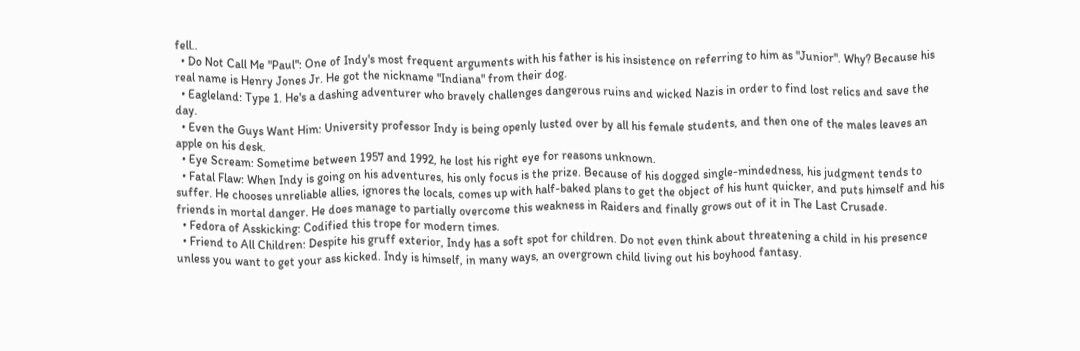fell..
  • Do Not Call Me "Paul": One of Indy's most frequent arguments with his father is his insistence on referring to him as "Junior". Why? Because his real name is Henry Jones Jr. He got the nickname "Indiana" from their dog.
  • Eagleland: Type 1. He's a dashing adventurer who bravely challenges dangerous ruins and wicked Nazis in order to find lost relics and save the day.
  • Even the Guys Want Him: University professor Indy is being openly lusted over by all his female students, and then one of the males leaves an apple on his desk.
  • Eye Scream: Sometime between 1957 and 1992, he lost his right eye for reasons unknown.
  • Fatal Flaw: When Indy is going on his adventures, his only focus is the prize. Because of his dogged single-mindedness, his judgment tends to suffer. He chooses unreliable allies, ignores the locals, comes up with half-baked plans to get the object of his hunt quicker, and puts himself and his friends in mortal danger. He does manage to partially overcome this weakness in Raiders and finally grows out of it in The Last Crusade.
  • Fedora of Asskicking: Codified this trope for modern times.
  • Friend to All Children: Despite his gruff exterior, Indy has a soft spot for children. Do not even think about threatening a child in his presence unless you want to get your ass kicked. Indy is himself, in many ways, an overgrown child living out his boyhood fantasy.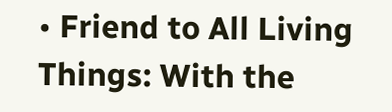• Friend to All Living Things: With the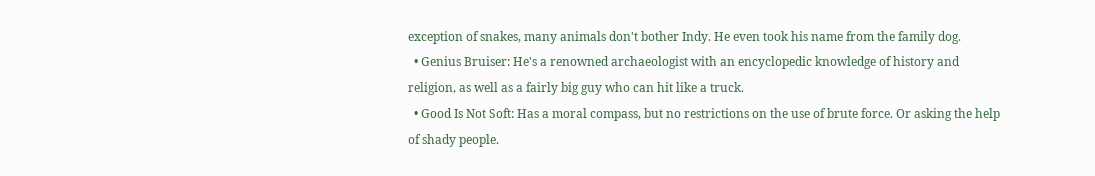exception of snakes, many animals don't bother Indy. He even took his name from the family dog.
  • Genius Bruiser: He's a renowned archaeologist with an encyclopedic knowledge of history and religion, as well as a fairly big guy who can hit like a truck.
  • Good Is Not Soft: Has a moral compass, but no restrictions on the use of brute force. Or asking the help of shady people.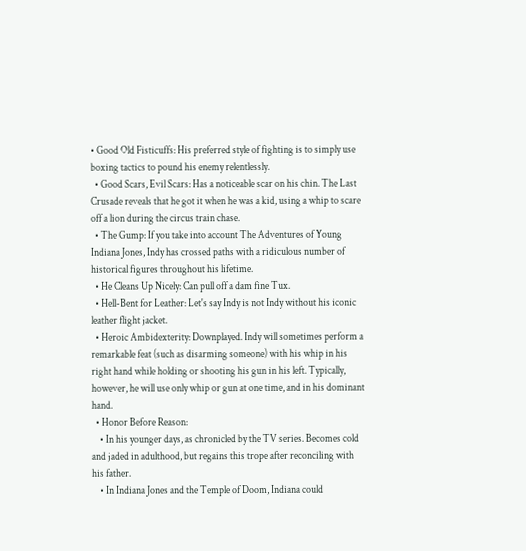• Good Old Fisticuffs: His preferred style of fighting is to simply use boxing tactics to pound his enemy relentlessly.
  • Good Scars, Evil Scars: Has a noticeable scar on his chin. The Last Crusade reveals that he got it when he was a kid, using a whip to scare off a lion during the circus train chase.
  • The Gump: If you take into account The Adventures of Young Indiana Jones, Indy has crossed paths with a ridiculous number of historical figures throughout his lifetime.
  • He Cleans Up Nicely: Can pull off a dam fine Tux.
  • Hell-Bent for Leather: Let's say Indy is not Indy without his iconic leather flight jacket.
  • Heroic Ambidexterity: Downplayed. Indy will sometimes perform a remarkable feat (such as disarming someone) with his whip in his right hand while holding or shooting his gun in his left. Typically, however, he will use only whip or gun at one time, and in his dominant hand.
  • Honor Before Reason:
    • In his younger days, as chronicled by the TV series. Becomes cold and jaded in adulthood, but regains this trope after reconciling with his father.
    • In Indiana Jones and the Temple of Doom, Indiana could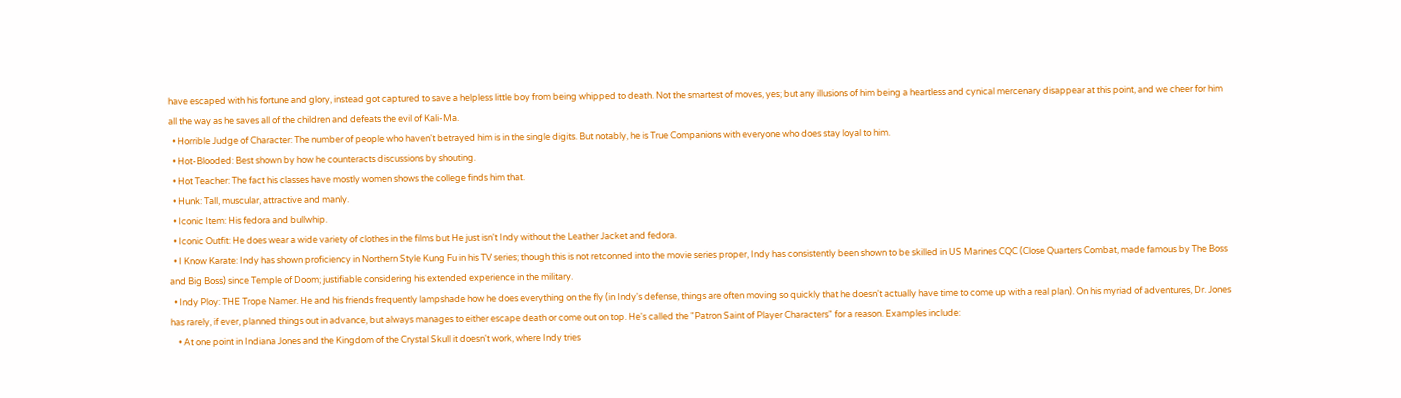have escaped with his fortune and glory, instead got captured to save a helpless little boy from being whipped to death. Not the smartest of moves, yes; but any illusions of him being a heartless and cynical mercenary disappear at this point, and we cheer for him all the way as he saves all of the children and defeats the evil of Kali-Ma.
  • Horrible Judge of Character: The number of people who haven't betrayed him is in the single digits. But notably, he is True Companions with everyone who does stay loyal to him.
  • Hot-Blooded: Best shown by how he counteracts discussions by shouting.
  • Hot Teacher: The fact his classes have mostly women shows the college finds him that.
  • Hunk: Tall, muscular, attractive and manly.
  • Iconic Item: His fedora and bullwhip.
  • Iconic Outfit: He does wear a wide variety of clothes in the films but He just isn't Indy without the Leather Jacket and fedora.
  • I Know Karate: Indy has shown proficiency in Northern Style Kung Fu in his TV series; though this is not retconned into the movie series proper, Indy has consistently been shown to be skilled in US Marines CQC (Close Quarters Combat, made famous by The Boss and Big Boss) since Temple of Doom; justifiable considering his extended experience in the military.
  • Indy Ploy: THE Trope Namer. He and his friends frequently lampshade how he does everything on the fly (in Indy's defense, things are often moving so quickly that he doesn't actually have time to come up with a real plan). On his myriad of adventures, Dr. Jones has rarely, if ever, planned things out in advance, but always manages to either escape death or come out on top. He's called the "Patron Saint of Player Characters" for a reason. Examples include:
    • At one point in Indiana Jones and the Kingdom of the Crystal Skull it doesn't work, where Indy tries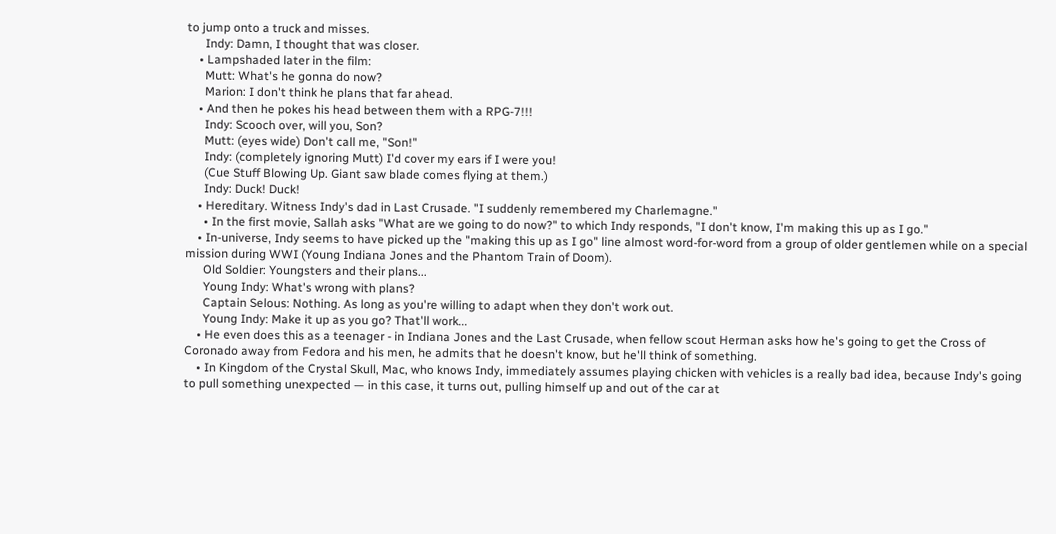to jump onto a truck and misses.
      Indy: Damn, I thought that was closer.
    • Lampshaded later in the film:
      Mutt: What's he gonna do now?
      Marion: I don't think he plans that far ahead.
    • And then he pokes his head between them with a RPG-7!!!
      Indy: Scooch over, will you, Son?
      Mutt: (eyes wide) Don't call me, "Son!"
      Indy: (completely ignoring Mutt) I'd cover my ears if I were you!
      (Cue Stuff Blowing Up. Giant saw blade comes flying at them.)
      Indy: Duck! Duck!
    • Hereditary. Witness Indy's dad in Last Crusade. "I suddenly remembered my Charlemagne."
      • In the first movie, Sallah asks "What are we going to do now?" to which Indy responds, "I don't know, I'm making this up as I go."
    • In-universe, Indy seems to have picked up the "making this up as I go" line almost word-for-word from a group of older gentlemen while on a special mission during WWI (Young Indiana Jones and the Phantom Train of Doom).
      Old Soldier: Youngsters and their plans...
      Young Indy: What's wrong with plans?
      Captain Selous: Nothing. As long as you're willing to adapt when they don't work out.
      Young Indy: Make it up as you go? That'll work...
    • He even does this as a teenager - in Indiana Jones and the Last Crusade, when fellow scout Herman asks how he's going to get the Cross of Coronado away from Fedora and his men, he admits that he doesn't know, but he'll think of something.
    • In Kingdom of the Crystal Skull, Mac, who knows Indy, immediately assumes playing chicken with vehicles is a really bad idea, because Indy's going to pull something unexpected — in this case, it turns out, pulling himself up and out of the car at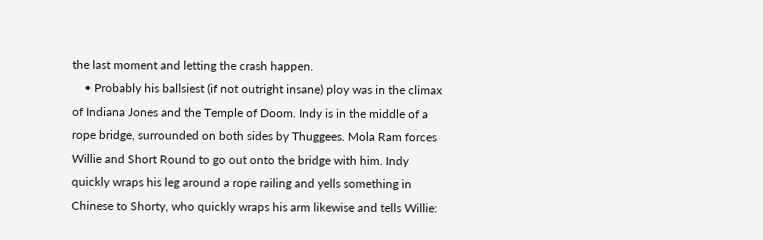the last moment and letting the crash happen.
    • Probably his ballsiest (if not outright insane) ploy was in the climax of Indiana Jones and the Temple of Doom. Indy is in the middle of a rope bridge, surrounded on both sides by Thuggees. Mola Ram forces Willie and Short Round to go out onto the bridge with him. Indy quickly wraps his leg around a rope railing and yells something in Chinese to Shorty, who quickly wraps his arm likewise and tells Willie: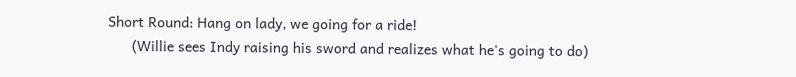Short Round: Hang on lady, we going for a ride!
      (Willie sees Indy raising his sword and realizes what he's going to do)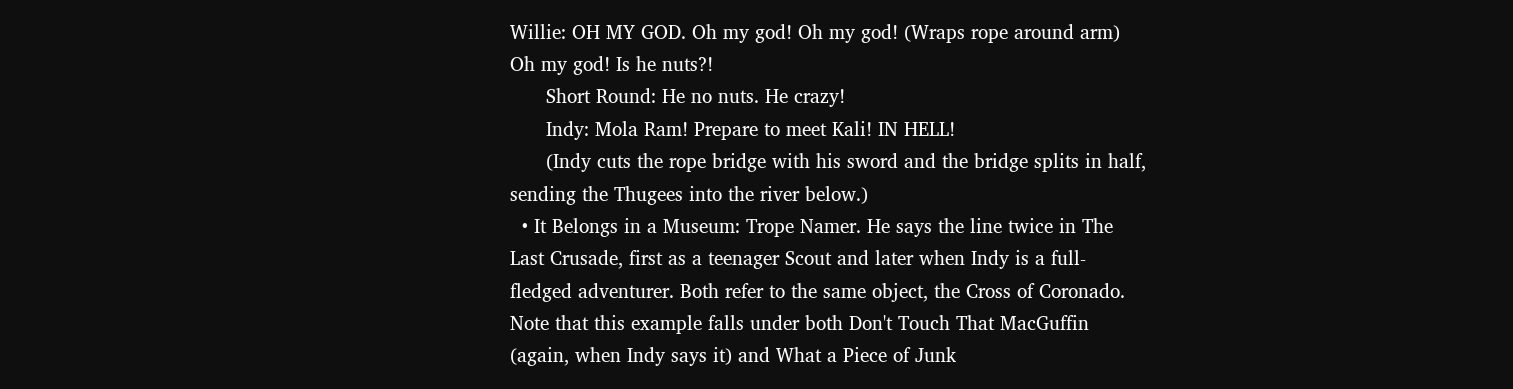Willie: OH MY GOD. Oh my god! Oh my god! (Wraps rope around arm) Oh my god! Is he nuts?!
      Short Round: He no nuts. He crazy!
      Indy: Mola Ram! Prepare to meet Kali! IN HELL!
      (Indy cuts the rope bridge with his sword and the bridge splits in half, sending the Thugees into the river below.)
  • It Belongs in a Museum: Trope Namer. He says the line twice in The Last Crusade, first as a teenager Scout and later when Indy is a full-fledged adventurer. Both refer to the same object, the Cross of Coronado. Note that this example falls under both Don't Touch That MacGuffin (again, when Indy says it) and What a Piece of Junk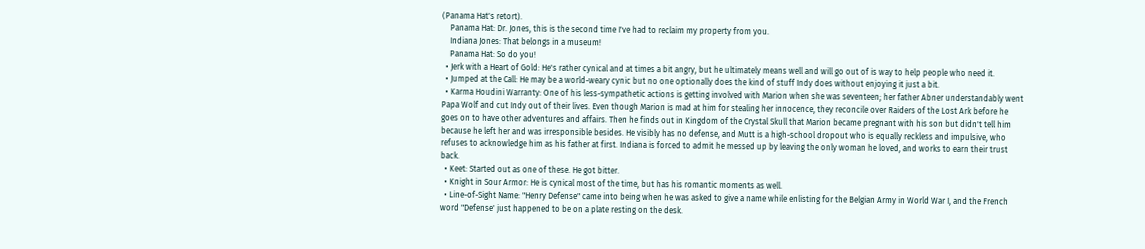(Panama Hat's retort).
    Panama Hat: Dr. Jones, this is the second time I've had to reclaim my property from you.
    Indiana Jones: That belongs in a museum!
    Panama Hat: So do you!
  • Jerk with a Heart of Gold: He's rather cynical and at times a bit angry, but he ultimately means well and will go out of is way to help people who need it.
  • Jumped at the Call: He may be a world-weary cynic but no one optionally does the kind of stuff Indy does without enjoying it just a bit.
  • Karma Houdini Warranty: One of his less-sympathetic actions is getting involved with Marion when she was seventeen; her father Abner understandably went Papa Wolf and cut Indy out of their lives. Even though Marion is mad at him for stealing her innocence, they reconcile over Raiders of the Lost Ark before he goes on to have other adventures and affairs. Then he finds out in Kingdom of the Crystal Skull that Marion became pregnant with his son but didn't tell him because he left her and was irresponsible besides. He visibly has no defense, and Mutt is a high-school dropout who is equally reckless and impulsive, who refuses to acknowledge him as his father at first. Indiana is forced to admit he messed up by leaving the only woman he loved, and works to earn their trust back.
  • Keet: Started out as one of these. He got bitter.
  • Knight in Sour Armor: He is cynical most of the time, but has his romantic moments as well.
  • Line-of-Sight Name: "Henry Defense" came into being when he was asked to give a name while enlisting for the Belgian Army in World War I, and the French word "Defense' just happened to be on a plate resting on the desk.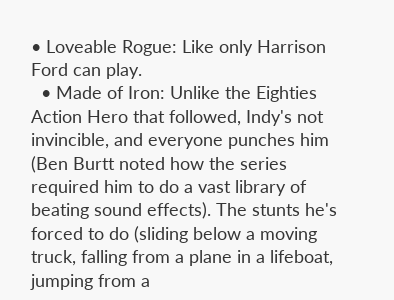• Loveable Rogue: Like only Harrison Ford can play.
  • Made of Iron: Unlike the Eighties Action Hero that followed, Indy's not invincible, and everyone punches him (Ben Burtt noted how the series required him to do a vast library of beating sound effects). The stunts he's forced to do (sliding below a moving truck, falling from a plane in a lifeboat, jumping from a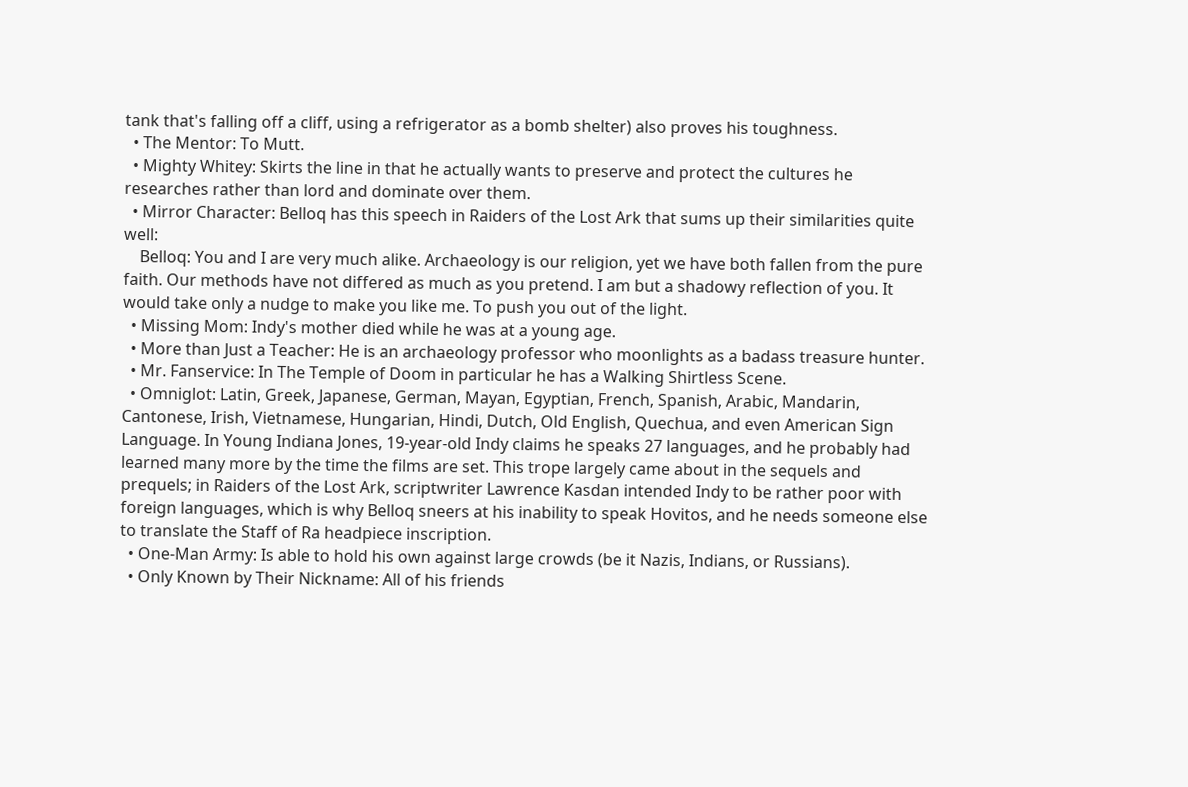tank that's falling off a cliff, using a refrigerator as a bomb shelter) also proves his toughness.
  • The Mentor: To Mutt.
  • Mighty Whitey: Skirts the line in that he actually wants to preserve and protect the cultures he researches rather than lord and dominate over them.
  • Mirror Character: Belloq has this speech in Raiders of the Lost Ark that sums up their similarities quite well:
    Belloq: You and I are very much alike. Archaeology is our religion, yet we have both fallen from the pure faith. Our methods have not differed as much as you pretend. I am but a shadowy reflection of you. It would take only a nudge to make you like me. To push you out of the light.
  • Missing Mom: Indy's mother died while he was at a young age.
  • More than Just a Teacher: He is an archaeology professor who moonlights as a badass treasure hunter.
  • Mr. Fanservice: In The Temple of Doom in particular he has a Walking Shirtless Scene.
  • Omniglot: Latin, Greek, Japanese, German, Mayan, Egyptian, French, Spanish, Arabic, Mandarin, Cantonese, Irish, Vietnamese, Hungarian, Hindi, Dutch, Old English, Quechua, and even American Sign Language. In Young Indiana Jones, 19-year-old Indy claims he speaks 27 languages, and he probably had learned many more by the time the films are set. This trope largely came about in the sequels and prequels; in Raiders of the Lost Ark, scriptwriter Lawrence Kasdan intended Indy to be rather poor with foreign languages, which is why Belloq sneers at his inability to speak Hovitos, and he needs someone else to translate the Staff of Ra headpiece inscription.
  • One-Man Army: Is able to hold his own against large crowds (be it Nazis, Indians, or Russians).
  • Only Known by Their Nickname: All of his friends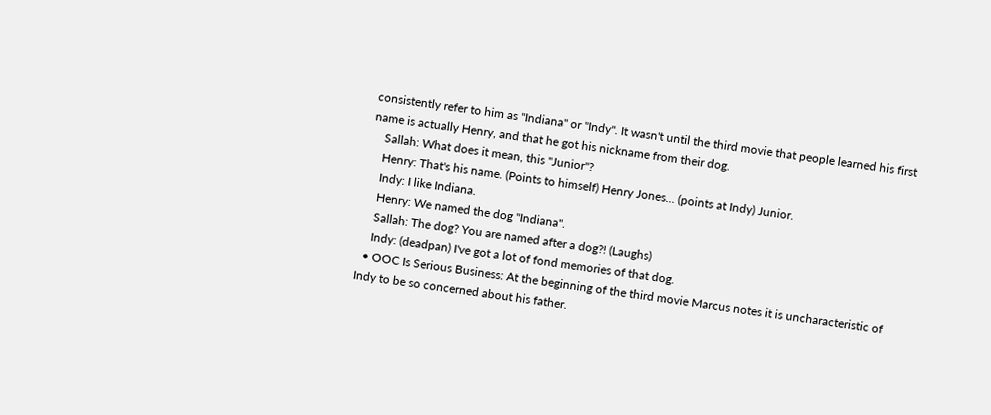consistently refer to him as "Indiana" or "Indy". It wasn't until the third movie that people learned his first name is actually Henry, and that he got his nickname from their dog.
    Sallah: What does it mean, this "Junior"?
    Henry: That's his name. (Points to himself) Henry Jones... (points at Indy) Junior.
    Indy: I like Indiana.
    Henry: We named the dog "Indiana".
    Sallah: The dog? You are named after a dog?! (Laughs)
    Indy: (deadpan) I've got a lot of fond memories of that dog.
  • OOC Is Serious Business: At the beginning of the third movie Marcus notes it is uncharacteristic of Indy to be so concerned about his father.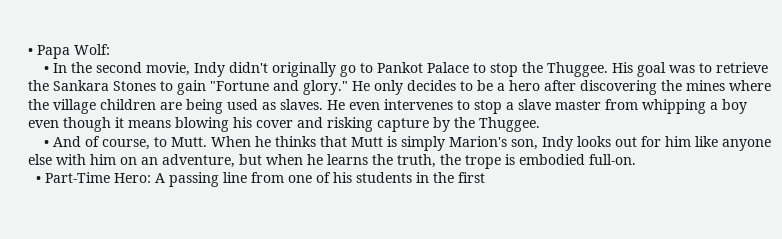• Papa Wolf:
    • In the second movie, Indy didn't originally go to Pankot Palace to stop the Thuggee. His goal was to retrieve the Sankara Stones to gain "Fortune and glory." He only decides to be a hero after discovering the mines where the village children are being used as slaves. He even intervenes to stop a slave master from whipping a boy even though it means blowing his cover and risking capture by the Thuggee.
    • And of course, to Mutt. When he thinks that Mutt is simply Marion's son, Indy looks out for him like anyone else with him on an adventure, but when he learns the truth, the trope is embodied full-on.
  • Part-Time Hero: A passing line from one of his students in the first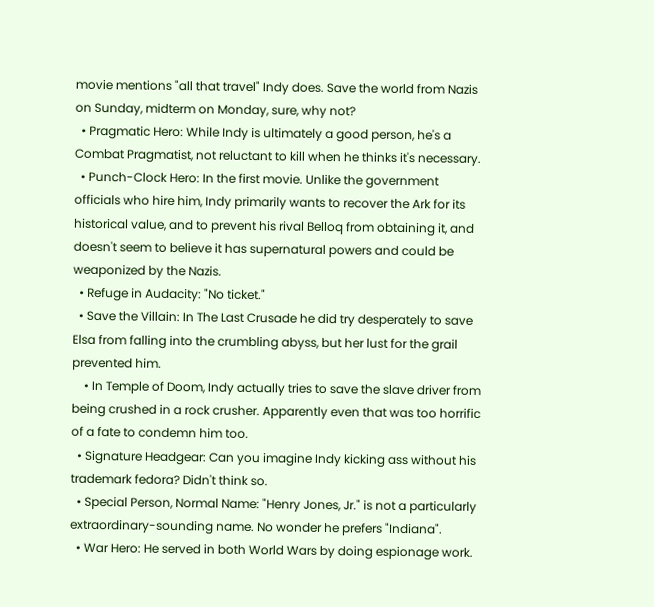movie mentions "all that travel" Indy does. Save the world from Nazis on Sunday, midterm on Monday, sure, why not?
  • Pragmatic Hero: While Indy is ultimately a good person, he's a Combat Pragmatist, not reluctant to kill when he thinks it's necessary.
  • Punch-Clock Hero: In the first movie. Unlike the government officials who hire him, Indy primarily wants to recover the Ark for its historical value, and to prevent his rival Belloq from obtaining it, and doesn't seem to believe it has supernatural powers and could be weaponized by the Nazis.
  • Refuge in Audacity: "No ticket."
  • Save the Villain: In The Last Crusade he did try desperately to save Elsa from falling into the crumbling abyss, but her lust for the grail prevented him.
    • In Temple of Doom, Indy actually tries to save the slave driver from being crushed in a rock crusher. Apparently even that was too horrific of a fate to condemn him too.
  • Signature Headgear: Can you imagine Indy kicking ass without his trademark fedora? Didn't think so.
  • Special Person, Normal Name: "Henry Jones, Jr." is not a particularly extraordinary-sounding name. No wonder he prefers "Indiana".
  • War Hero: He served in both World Wars by doing espionage work.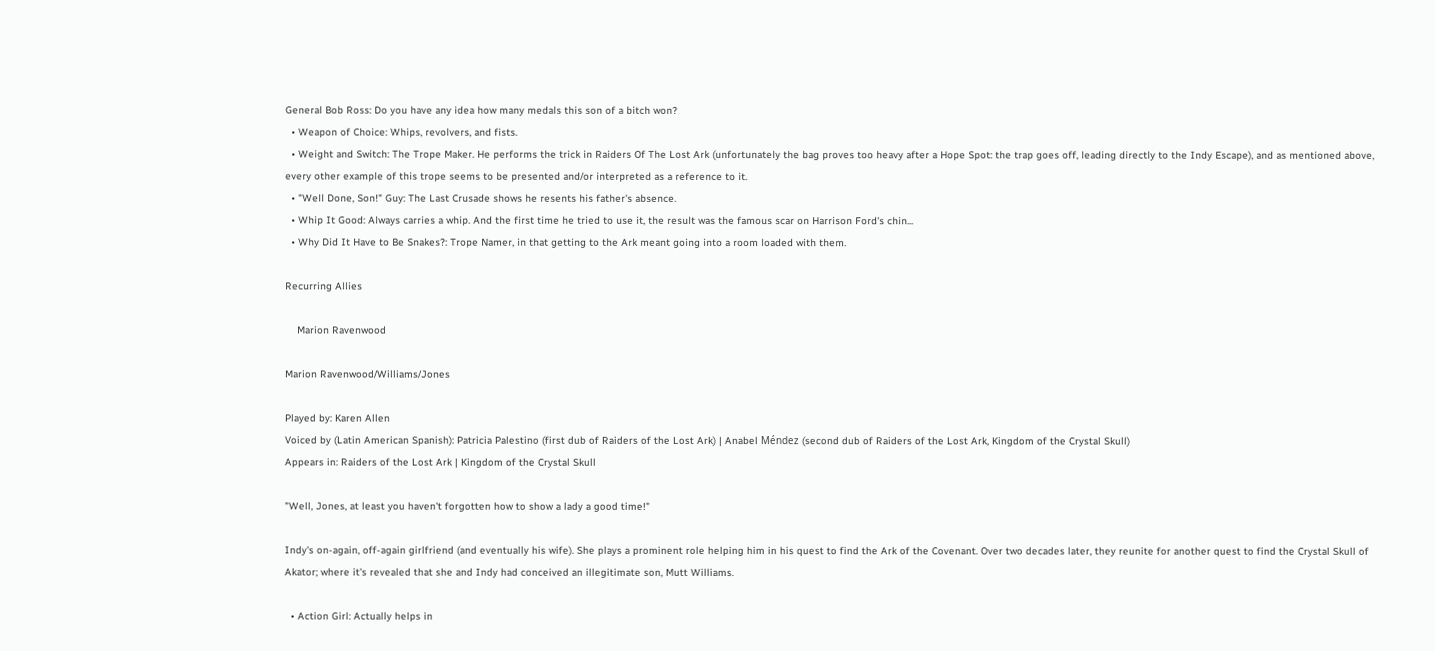General Bob Ross: Do you have any idea how many medals this son of a bitch won?
  • Weapon of Choice: Whips, revolvers, and fists.
  • Weight and Switch: The Trope Maker. He performs the trick in Raiders Of The Lost Ark (unfortunately the bag proves too heavy after a Hope Spot: the trap goes off, leading directly to the Indy Escape), and as mentioned above, every other example of this trope seems to be presented and/or interpreted as a reference to it.
  • "Well Done, Son!" Guy: The Last Crusade shows he resents his father's absence.
  • Whip It Good: Always carries a whip. And the first time he tried to use it, the result was the famous scar on Harrison Ford's chin...
  • Why Did It Have to Be Snakes?: Trope Namer, in that getting to the Ark meant going into a room loaded with them.

Recurring Allies

    Marion Ravenwood

Marion Ravenwood/Williams/Jones

Played by: Karen Allen
Voiced by (Latin American Spanish): Patricia Palestino (first dub of Raiders of the Lost Ark) | Anabel Méndez (second dub of Raiders of the Lost Ark, Kingdom of the Crystal Skull)
Appears in: Raiders of the Lost Ark | Kingdom of the Crystal Skull

"Well, Jones, at least you haven't forgotten how to show a lady a good time!"

Indy's on-again, off-again girlfriend (and eventually his wife). She plays a prominent role helping him in his quest to find the Ark of the Covenant. Over two decades later, they reunite for another quest to find the Crystal Skull of Akator; where it's revealed that she and Indy had conceived an illegitimate son, Mutt Williams.

  • Action Girl: Actually helps in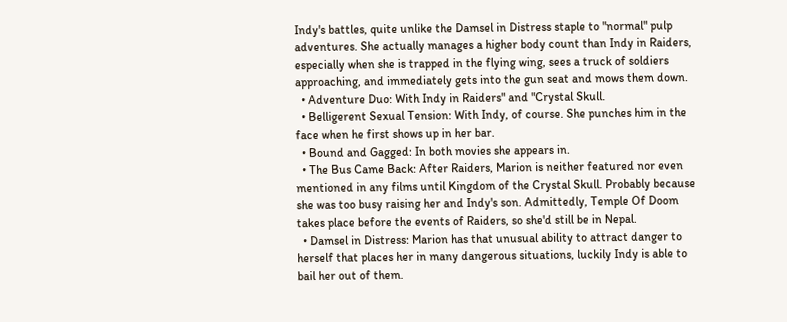Indy's battles, quite unlike the Damsel in Distress staple to "normal" pulp adventures. She actually manages a higher body count than Indy in Raiders, especially when she is trapped in the flying wing, sees a truck of soldiers approaching, and immediately gets into the gun seat and mows them down.
  • Adventure Duo: With Indy in Raiders" and "Crystal Skull.
  • Belligerent Sexual Tension: With Indy, of course. She punches him in the face when he first shows up in her bar.
  • Bound and Gagged: In both movies she appears in.
  • The Bus Came Back: After Raiders, Marion is neither featured nor even mentioned in any films until Kingdom of the Crystal Skull. Probably because she was too busy raising her and Indy's son. Admittedly, Temple Of Doom takes place before the events of Raiders, so she'd still be in Nepal.
  • Damsel in Distress: Marion has that unusual ability to attract danger to herself that places her in many dangerous situations, luckily Indy is able to bail her out of them.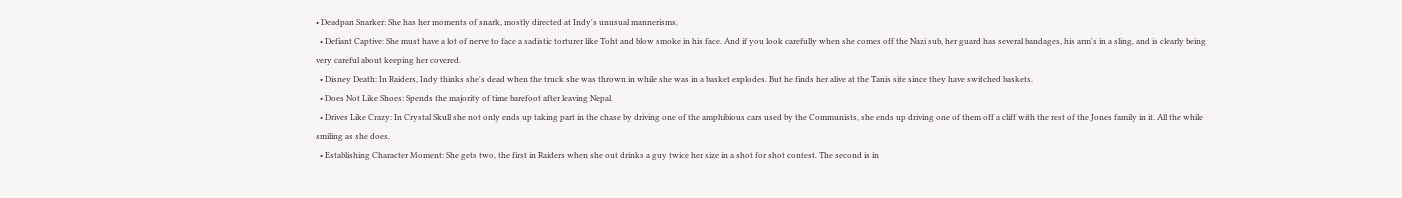• Deadpan Snarker: She has her moments of snark, mostly directed at Indy's unusual mannerisms.
  • Defiant Captive: She must have a lot of nerve to face a sadistic torturer like Toht and blow smoke in his face. And if you look carefully when she comes off the Nazi sub, her guard has several bandages, his arm's in a sling, and is clearly being very careful about keeping her covered.
  • Disney Death: In Raiders, Indy thinks she's dead when the truck she was thrown in while she was in a basket explodes. But he finds her alive at the Tanis site since they have switched baskets.
  • Does Not Like Shoes: Spends the majority of time barefoot after leaving Nepal.
  • Drives Like Crazy: In Crystal Skull she not only ends up taking part in the chase by driving one of the amphibious cars used by the Communists, she ends up driving one of them off a cliff with the rest of the Jones family in it. All the while smiling as she does.
  • Establishing Character Moment: She gets two, the first in Raiders when she out drinks a guy twice her size in a shot for shot contest. The second is in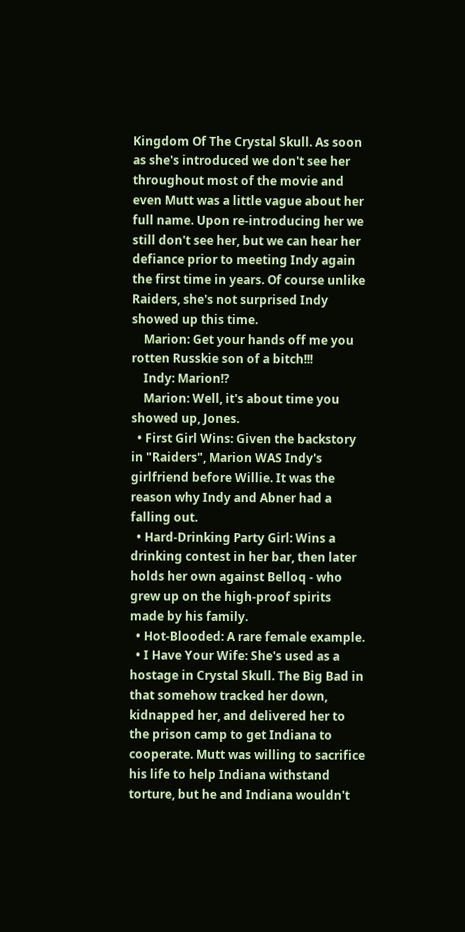Kingdom Of The Crystal Skull. As soon as she's introduced we don't see her throughout most of the movie and even Mutt was a little vague about her full name. Upon re-introducing her we still don't see her, but we can hear her defiance prior to meeting Indy again the first time in years. Of course unlike Raiders, she's not surprised Indy showed up this time.
    Marion: Get your hands off me you rotten Russkie son of a bitch!!!
    Indy: Marion!?
    Marion: Well, it's about time you showed up, Jones.
  • First Girl Wins: Given the backstory in "Raiders", Marion WAS Indy's girlfriend before Willie. It was the reason why Indy and Abner had a falling out.
  • Hard-Drinking Party Girl: Wins a drinking contest in her bar, then later holds her own against Belloq - who grew up on the high-proof spirits made by his family.
  • Hot-Blooded: A rare female example.
  • I Have Your Wife: She's used as a hostage in Crystal Skull. The Big Bad in that somehow tracked her down, kidnapped her, and delivered her to the prison camp to get Indiana to cooperate. Mutt was willing to sacrifice his life to help Indiana withstand torture, but he and Indiana wouldn't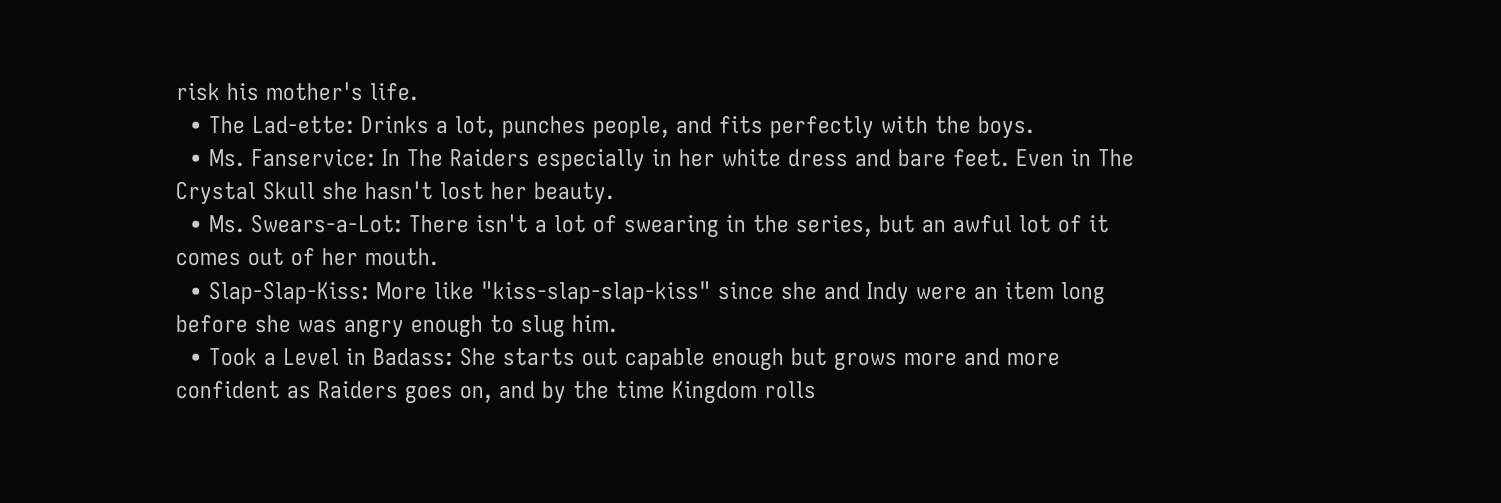risk his mother's life.
  • The Lad-ette: Drinks a lot, punches people, and fits perfectly with the boys.
  • Ms. Fanservice: In The Raiders especially in her white dress and bare feet. Even in The Crystal Skull she hasn't lost her beauty.
  • Ms. Swears-a-Lot: There isn't a lot of swearing in the series, but an awful lot of it comes out of her mouth.
  • Slap-Slap-Kiss: More like "kiss-slap-slap-kiss" since she and Indy were an item long before she was angry enough to slug him.
  • Took a Level in Badass: She starts out capable enough but grows more and more confident as Raiders goes on, and by the time Kingdom rolls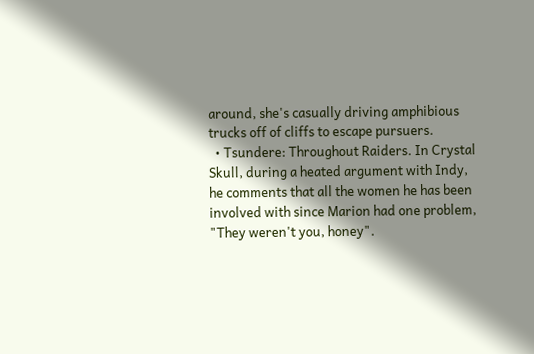around, she's casually driving amphibious trucks off of cliffs to escape pursuers.
  • Tsundere: Throughout Raiders. In Crystal Skull, during a heated argument with Indy, he comments that all the women he has been involved with since Marion had one problem, "They weren't you, honey".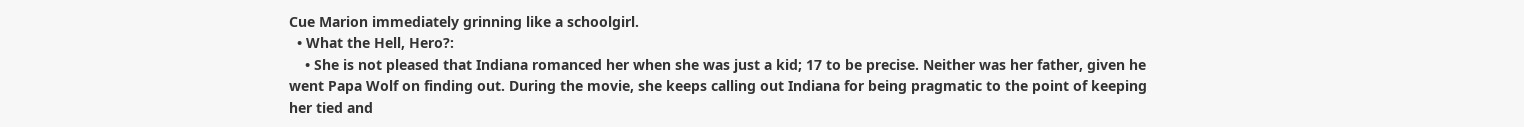Cue Marion immediately grinning like a schoolgirl.
  • What the Hell, Hero?:
    • She is not pleased that Indiana romanced her when she was just a kid; 17 to be precise. Neither was her father, given he went Papa Wolf on finding out. During the movie, she keeps calling out Indiana for being pragmatic to the point of keeping her tied and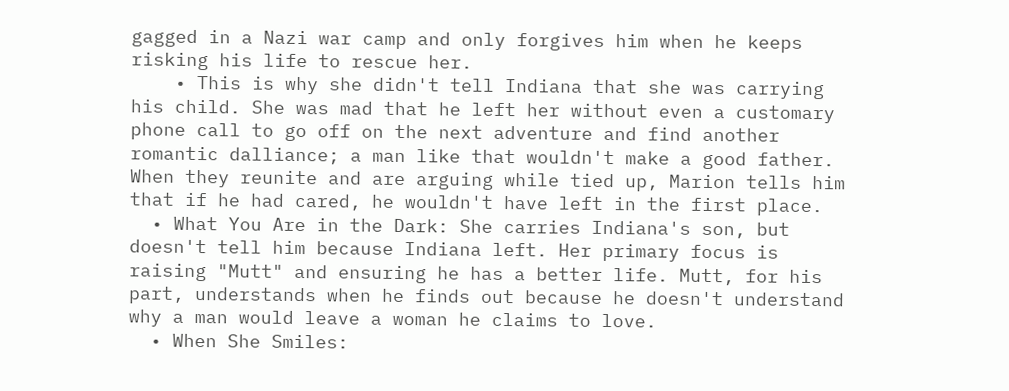gagged in a Nazi war camp and only forgives him when he keeps risking his life to rescue her.
    • This is why she didn't tell Indiana that she was carrying his child. She was mad that he left her without even a customary phone call to go off on the next adventure and find another romantic dalliance; a man like that wouldn't make a good father. When they reunite and are arguing while tied up, Marion tells him that if he had cared, he wouldn't have left in the first place.
  • What You Are in the Dark: She carries Indiana's son, but doesn't tell him because Indiana left. Her primary focus is raising "Mutt" and ensuring he has a better life. Mutt, for his part, understands when he finds out because he doesn't understand why a man would leave a woman he claims to love.
  • When She Smiles: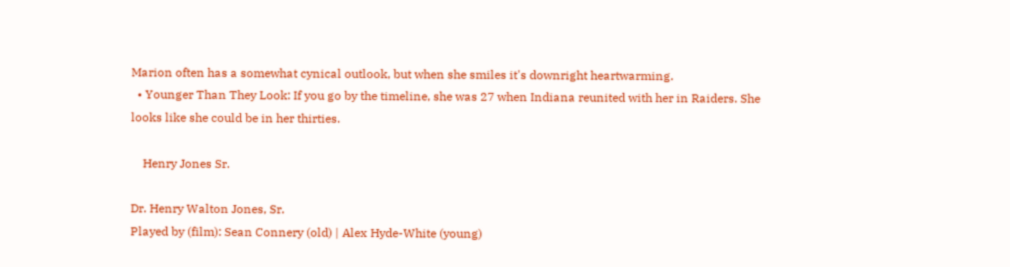Marion often has a somewhat cynical outlook, but when she smiles it's downright heartwarming.
  • Younger Than They Look: If you go by the timeline, she was 27 when Indiana reunited with her in Raiders. She looks like she could be in her thirties.

    Henry Jones Sr.

Dr. Henry Walton Jones, Sr.
Played by (film): Sean Connery (old) | Alex Hyde-White (young)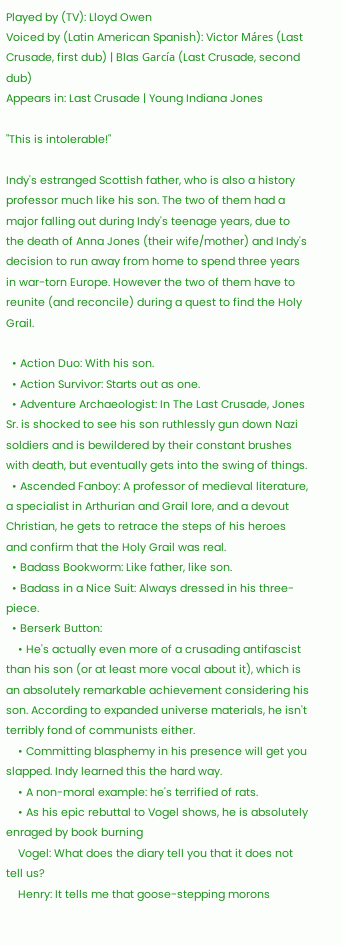Played by (TV): Lloyd Owen
Voiced by (Latin American Spanish): Victor Máres (Last Crusade, first dub) | Blas García (Last Crusade, second dub)
Appears in: Last Crusade | Young Indiana Jones

"This is intolerable!"

Indy's estranged Scottish father, who is also a history professor much like his son. The two of them had a major falling out during Indy's teenage years, due to the death of Anna Jones (their wife/mother) and Indy's decision to run away from home to spend three years in war-torn Europe. However the two of them have to reunite (and reconcile) during a quest to find the Holy Grail.

  • Action Duo: With his son.
  • Action Survivor: Starts out as one.
  • Adventure Archaeologist: In The Last Crusade, Jones Sr. is shocked to see his son ruthlessly gun down Nazi soldiers and is bewildered by their constant brushes with death, but eventually gets into the swing of things.
  • Ascended Fanboy: A professor of medieval literature, a specialist in Arthurian and Grail lore, and a devout Christian, he gets to retrace the steps of his heroes and confirm that the Holy Grail was real.
  • Badass Bookworm: Like father, like son.
  • Badass in a Nice Suit: Always dressed in his three-piece.
  • Berserk Button:
    • He's actually even more of a crusading antifascist than his son (or at least more vocal about it), which is an absolutely remarkable achievement considering his son. According to expanded universe materials, he isn't terribly fond of communists either.
    • Committing blasphemy in his presence will get you slapped. Indy learned this the hard way.
    • A non-moral example: he's terrified of rats.
    • As his epic rebuttal to Vogel shows, he is absolutely enraged by book burning
    Vogel: What does the diary tell you that it does not tell us?
    Henry: It tells me that goose-stepping morons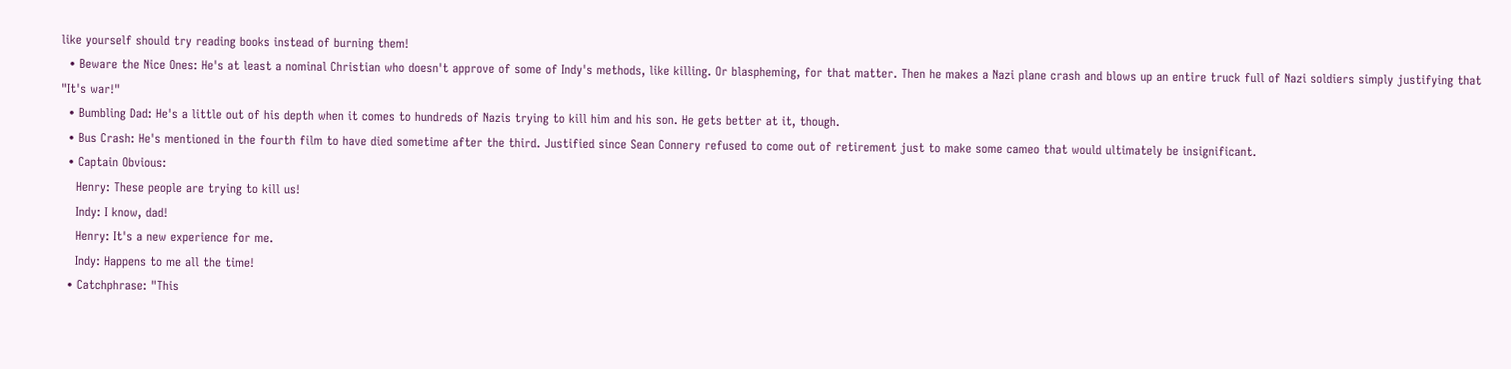like yourself should try reading books instead of burning them!
  • Beware the Nice Ones: He's at least a nominal Christian who doesn't approve of some of Indy's methods, like killing. Or blaspheming, for that matter. Then he makes a Nazi plane crash and blows up an entire truck full of Nazi soldiers simply justifying that "It's war!"
  • Bumbling Dad: He's a little out of his depth when it comes to hundreds of Nazis trying to kill him and his son. He gets better at it, though.
  • Bus Crash: He's mentioned in the fourth film to have died sometime after the third. Justified since Sean Connery refused to come out of retirement just to make some cameo that would ultimately be insignificant.
  • Captain Obvious:
    Henry: These people are trying to kill us!
    Indy: I know, dad!
    Henry: It's a new experience for me.
    Indy: Happens to me all the time!
  • Catchphrase: "This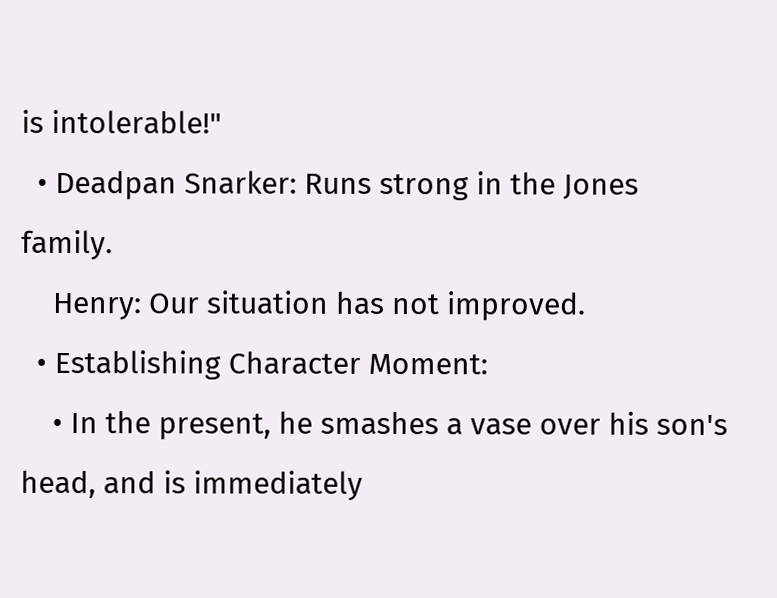is intolerable!"
  • Deadpan Snarker: Runs strong in the Jones family.
    Henry: Our situation has not improved.
  • Establishing Character Moment:
    • In the present, he smashes a vase over his son's head, and is immediately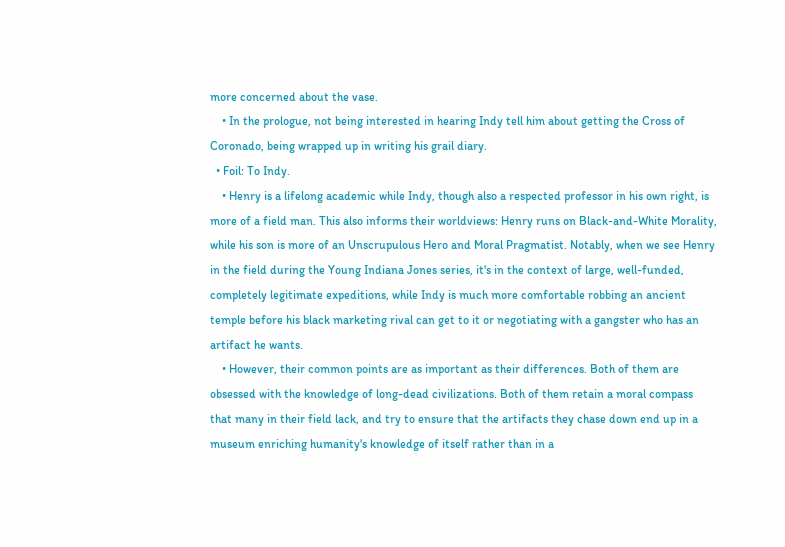more concerned about the vase.
    • In the prologue, not being interested in hearing Indy tell him about getting the Cross of Coronado, being wrapped up in writing his grail diary.
  • Foil: To Indy.
    • Henry is a lifelong academic while Indy, though also a respected professor in his own right, is more of a field man. This also informs their worldviews: Henry runs on Black-and-White Morality, while his son is more of an Unscrupulous Hero and Moral Pragmatist. Notably, when we see Henry in the field during the Young Indiana Jones series, it's in the context of large, well-funded, completely legitimate expeditions, while Indy is much more comfortable robbing an ancient temple before his black marketing rival can get to it or negotiating with a gangster who has an artifact he wants.
    • However, their common points are as important as their differences. Both of them are obsessed with the knowledge of long-dead civilizations. Both of them retain a moral compass that many in their field lack, and try to ensure that the artifacts they chase down end up in a museum enriching humanity's knowledge of itself rather than in a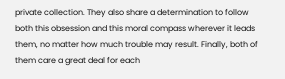private collection. They also share a determination to follow both this obsession and this moral compass wherever it leads them, no matter how much trouble may result. Finally, both of them care a great deal for each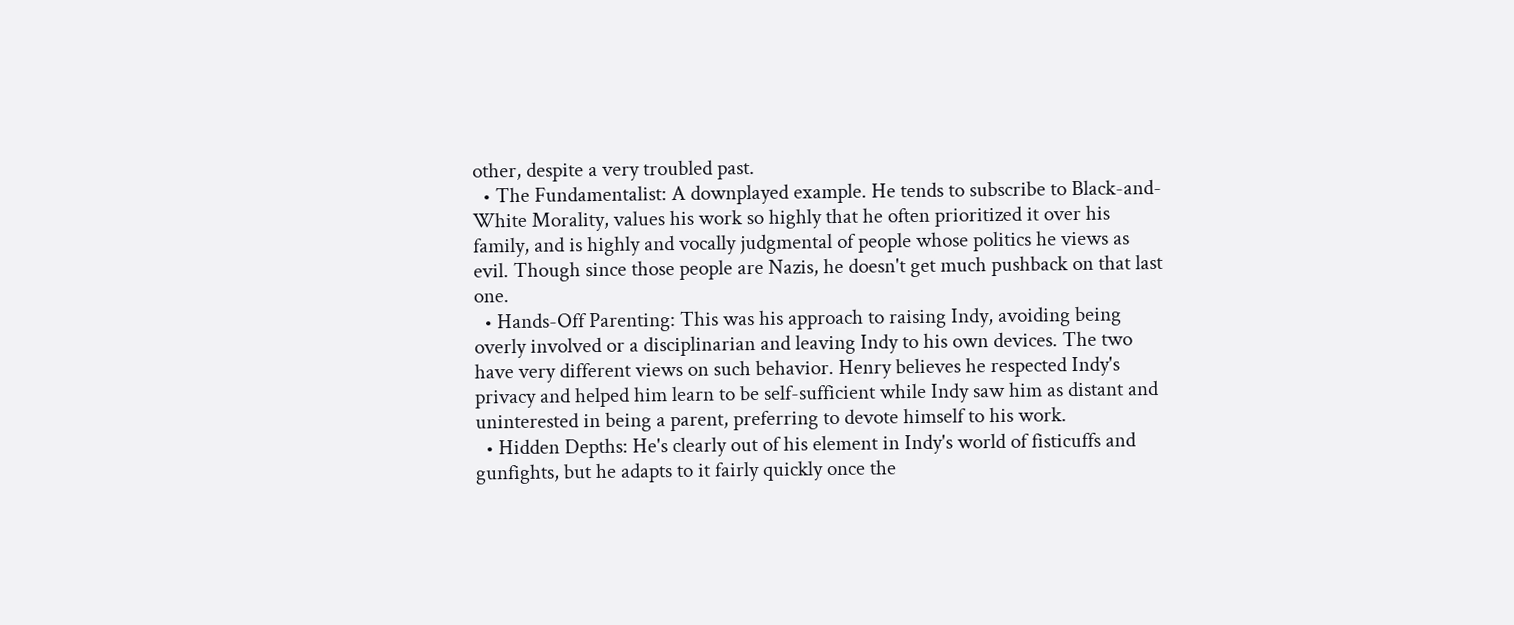other, despite a very troubled past.
  • The Fundamentalist: A downplayed example. He tends to subscribe to Black-and-White Morality, values his work so highly that he often prioritized it over his family, and is highly and vocally judgmental of people whose politics he views as evil. Though since those people are Nazis, he doesn't get much pushback on that last one.
  • Hands-Off Parenting: This was his approach to raising Indy, avoiding being overly involved or a disciplinarian and leaving Indy to his own devices. The two have very different views on such behavior. Henry believes he respected Indy's privacy and helped him learn to be self-sufficient while Indy saw him as distant and uninterested in being a parent, preferring to devote himself to his work.
  • Hidden Depths: He's clearly out of his element in Indy's world of fisticuffs and gunfights, but he adapts to it fairly quickly once the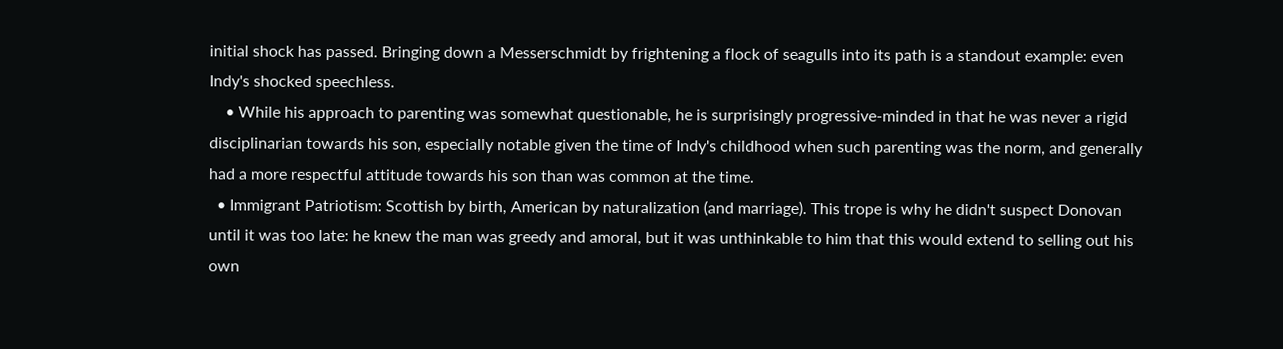initial shock has passed. Bringing down a Messerschmidt by frightening a flock of seagulls into its path is a standout example: even Indy's shocked speechless.
    • While his approach to parenting was somewhat questionable, he is surprisingly progressive-minded in that he was never a rigid disciplinarian towards his son, especially notable given the time of Indy's childhood when such parenting was the norm, and generally had a more respectful attitude towards his son than was common at the time.
  • Immigrant Patriotism: Scottish by birth, American by naturalization (and marriage). This trope is why he didn't suspect Donovan until it was too late: he knew the man was greedy and amoral, but it was unthinkable to him that this would extend to selling out his own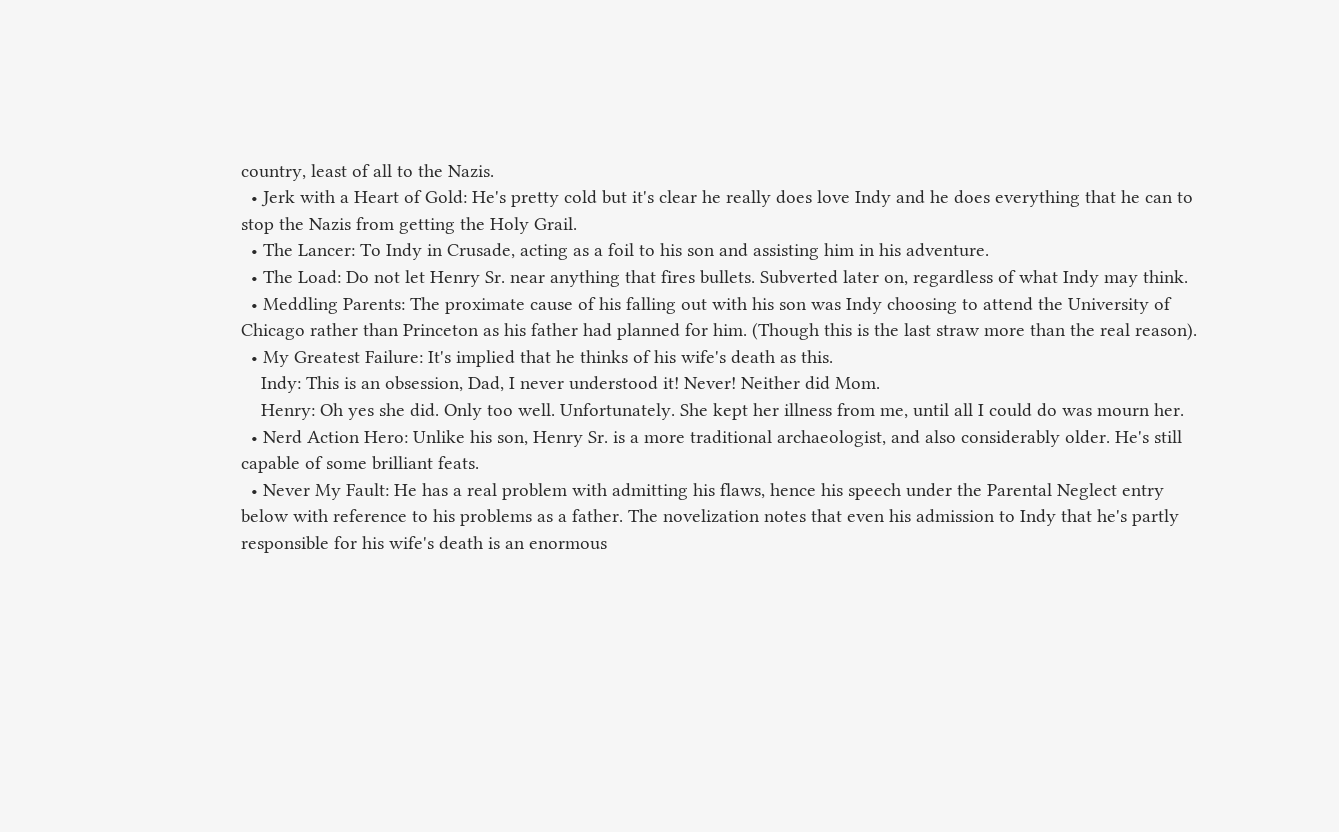country, least of all to the Nazis.
  • Jerk with a Heart of Gold: He's pretty cold but it's clear he really does love Indy and he does everything that he can to stop the Nazis from getting the Holy Grail.
  • The Lancer: To Indy in Crusade, acting as a foil to his son and assisting him in his adventure.
  • The Load: Do not let Henry Sr. near anything that fires bullets. Subverted later on, regardless of what Indy may think.
  • Meddling Parents: The proximate cause of his falling out with his son was Indy choosing to attend the University of Chicago rather than Princeton as his father had planned for him. (Though this is the last straw more than the real reason).
  • My Greatest Failure: It's implied that he thinks of his wife's death as this.
    Indy: This is an obsession, Dad, I never understood it! Never! Neither did Mom.
    Henry: Oh yes she did. Only too well. Unfortunately. She kept her illness from me, until all I could do was mourn her.
  • Nerd Action Hero: Unlike his son, Henry Sr. is a more traditional archaeologist, and also considerably older. He's still capable of some brilliant feats.
  • Never My Fault: He has a real problem with admitting his flaws, hence his speech under the Parental Neglect entry below with reference to his problems as a father. The novelization notes that even his admission to Indy that he's partly responsible for his wife's death is an enormous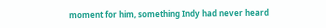moment for him, something Indy had never heard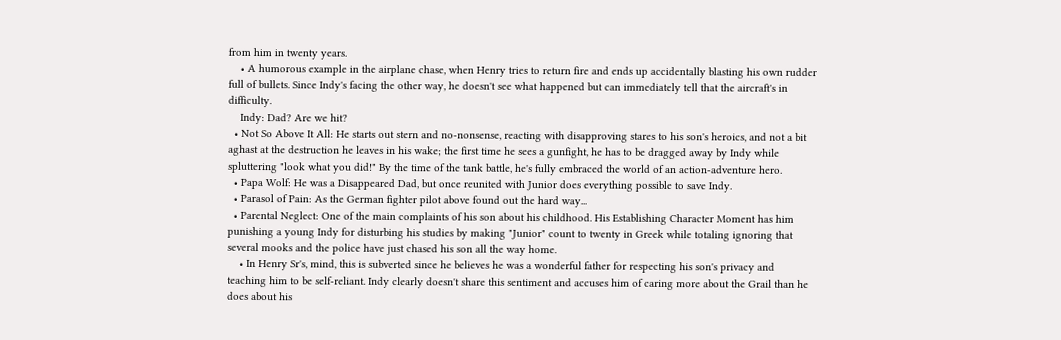from him in twenty years.
    • A humorous example in the airplane chase, when Henry tries to return fire and ends up accidentally blasting his own rudder full of bullets. Since Indy's facing the other way, he doesn't see what happened but can immediately tell that the aircraft's in difficulty.
    Indy: Dad? Are we hit?
  • Not So Above It All: He starts out stern and no-nonsense, reacting with disapproving stares to his son's heroics, and not a bit aghast at the destruction he leaves in his wake; the first time he sees a gunfight, he has to be dragged away by Indy while spluttering "look what you did!" By the time of the tank battle, he's fully embraced the world of an action-adventure hero.
  • Papa Wolf: He was a Disappeared Dad, but once reunited with Junior does everything possible to save Indy.
  • Parasol of Pain: As the German fighter pilot above found out the hard way...
  • Parental Neglect: One of the main complaints of his son about his childhood. His Establishing Character Moment has him punishing a young Indy for disturbing his studies by making "Junior" count to twenty in Greek while totaling ignoring that several mooks and the police have just chased his son all the way home.
    • In Henry Sr's, mind, this is subverted since he believes he was a wonderful father for respecting his son's privacy and teaching him to be self-reliant. Indy clearly doesn't share this sentiment and accuses him of caring more about the Grail than he does about his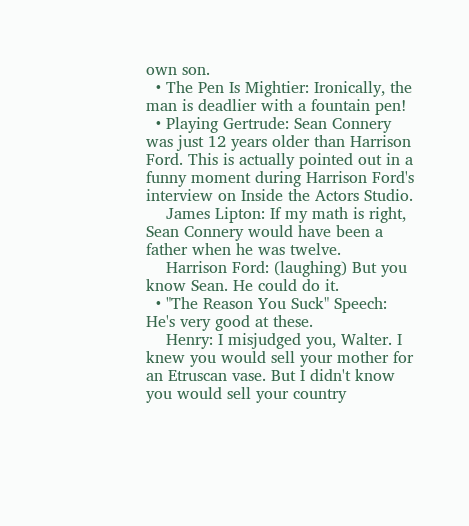own son.
  • The Pen Is Mightier: Ironically, the man is deadlier with a fountain pen!
  • Playing Gertrude: Sean Connery was just 12 years older than Harrison Ford. This is actually pointed out in a funny moment during Harrison Ford's interview on Inside the Actors Studio.
    James Lipton: If my math is right, Sean Connery would have been a father when he was twelve.
    Harrison Ford: (laughing) But you know Sean. He could do it.
  • "The Reason You Suck" Speech: He's very good at these.
    Henry: I misjudged you, Walter. I knew you would sell your mother for an Etruscan vase. But I didn't know you would sell your country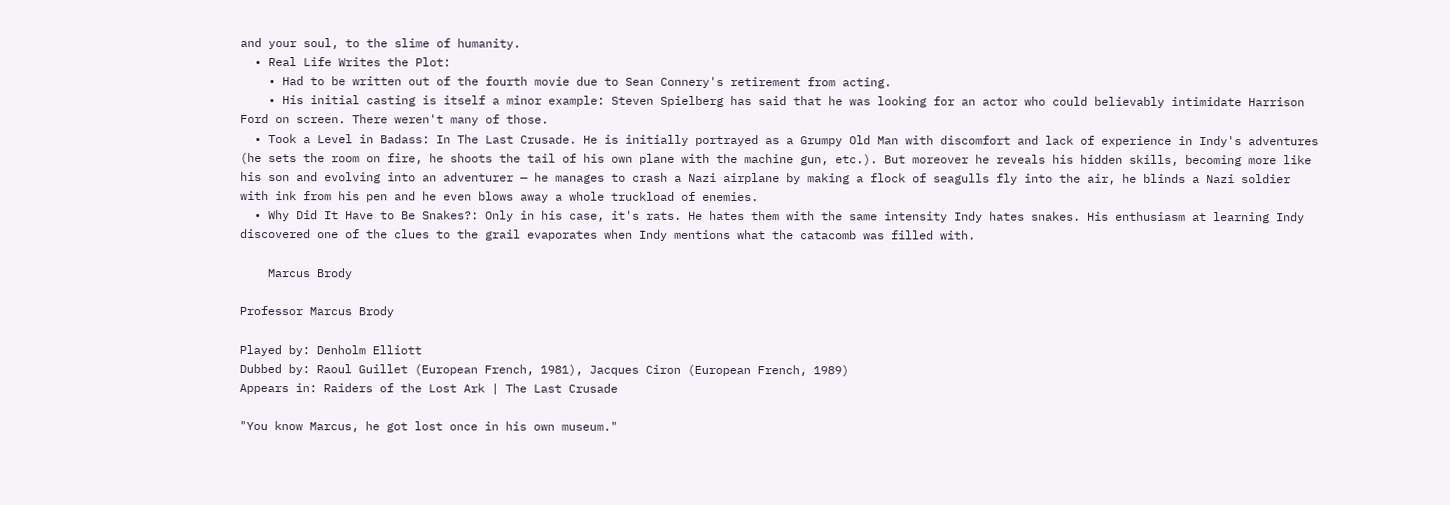and your soul, to the slime of humanity.
  • Real Life Writes the Plot:
    • Had to be written out of the fourth movie due to Sean Connery's retirement from acting.
    • His initial casting is itself a minor example: Steven Spielberg has said that he was looking for an actor who could believably intimidate Harrison Ford on screen. There weren't many of those.
  • Took a Level in Badass: In The Last Crusade. He is initially portrayed as a Grumpy Old Man with discomfort and lack of experience in Indy's adventures (he sets the room on fire, he shoots the tail of his own plane with the machine gun, etc.). But moreover he reveals his hidden skills, becoming more like his son and evolving into an adventurer — he manages to crash a Nazi airplane by making a flock of seagulls fly into the air, he blinds a Nazi soldier with ink from his pen and he even blows away a whole truckload of enemies.
  • Why Did It Have to Be Snakes?: Only in his case, it's rats. He hates them with the same intensity Indy hates snakes. His enthusiasm at learning Indy discovered one of the clues to the grail evaporates when Indy mentions what the catacomb was filled with.

    Marcus Brody

Professor Marcus Brody

Played by: Denholm Elliott
Dubbed by: Raoul Guillet (European French, 1981), Jacques Ciron (European French, 1989)
Appears in: Raiders of the Lost Ark | The Last Crusade

"You know Marcus, he got lost once in his own museum."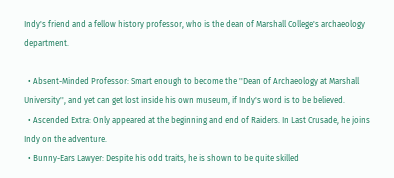Indy's friend and a fellow history professor, who is the dean of Marshall College's archaeology department.

  • Absent-Minded Professor: Smart enough to become the ''Dean of Archaeology at Marshall University'', and yet can get lost inside his own museum, if Indy's word is to be believed.
  • Ascended Extra: Only appeared at the beginning and end of Raiders. In Last Crusade, he joins Indy on the adventure.
  • Bunny-Ears Lawyer: Despite his odd traits, he is shown to be quite skilled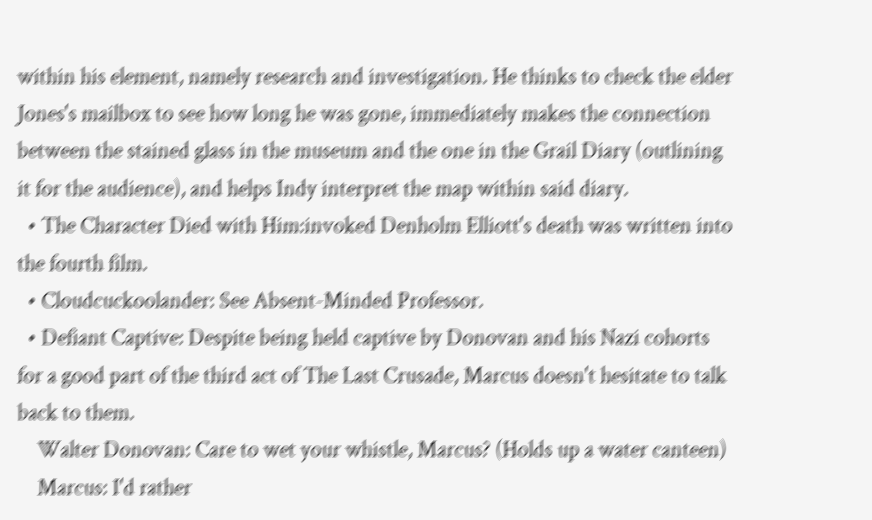within his element, namely research and investigation. He thinks to check the elder Jones's mailbox to see how long he was gone, immediately makes the connection between the stained glass in the museum and the one in the Grail Diary (outlining it for the audience), and helps Indy interpret the map within said diary.
  • The Character Died with Him:invoked Denholm Elliott's death was written into the fourth film.
  • Cloudcuckoolander: See Absent-Minded Professor.
  • Defiant Captive: Despite being held captive by Donovan and his Nazi cohorts for a good part of the third act of The Last Crusade, Marcus doesn't hesitate to talk back to them.
    Walter Donovan: Care to wet your whistle, Marcus? (Holds up a water canteen)
    Marcus: I'd rather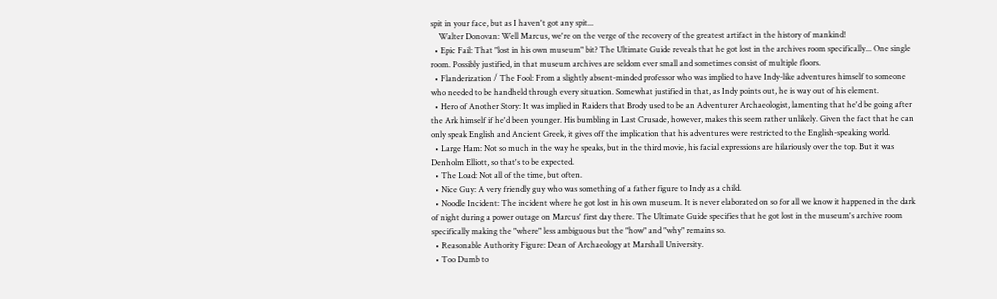spit in your face, but as I haven't got any spit...
    Walter Donovan: Well Marcus, we're on the verge of the recovery of the greatest artifact in the history of mankind!
  • Epic Fail: That "lost in his own museum" bit? The Ultimate Guide reveals that he got lost in the archives room specifically... One single room. Possibly justified, in that museum archives are seldom ever small and sometimes consist of multiple floors.
  • Flanderization / The Fool: From a slightly absent-minded professor who was implied to have Indy-like adventures himself to someone who needed to be handheld through every situation. Somewhat justified in that, as Indy points out, he is way out of his element.
  • Hero of Another Story: It was implied in Raiders that Brody used to be an Adventurer Archaeologist, lamenting that he'd be going after the Ark himself if he'd been younger. His bumbling in Last Crusade, however, makes this seem rather unlikely. Given the fact that he can only speak English and Ancient Greek, it gives off the implication that his adventures were restricted to the English-speaking world.
  • Large Ham: Not so much in the way he speaks, but in the third movie, his facial expressions are hilariously over the top. But it was Denholm Elliott, so that's to be expected.
  • The Load: Not all of the time, but often.
  • Nice Guy: A very friendly guy who was something of a father figure to Indy as a child.
  • Noodle Incident: The incident where he got lost in his own museum. It is never elaborated on so for all we know it happened in the dark of night during a power outage on Marcus' first day there. The Ultimate Guide specifies that he got lost in the museum's archive room specifically making the "where" less ambiguous but the "how" and "why" remains so.
  • Reasonable Authority Figure: Dean of Archaeology at Marshall University.
  • Too Dumb to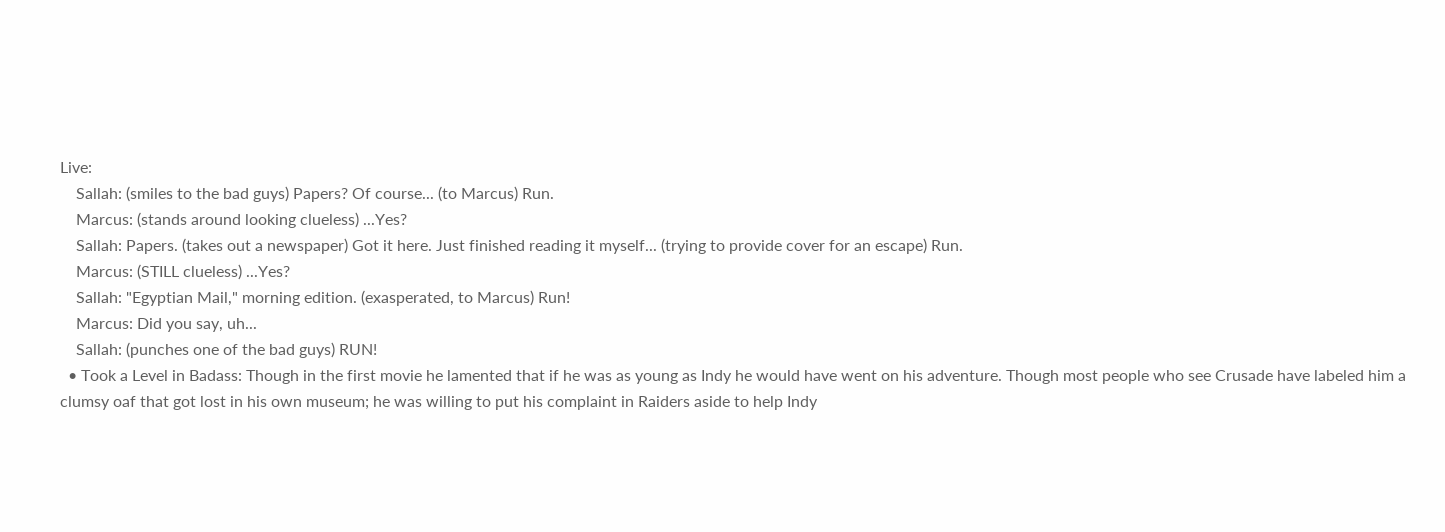Live:
    Sallah: (smiles to the bad guys) Papers? Of course... (to Marcus) Run.
    Marcus: (stands around looking clueless) ...Yes?
    Sallah: Papers. (takes out a newspaper) Got it here. Just finished reading it myself... (trying to provide cover for an escape) Run.
    Marcus: (STILL clueless) ...Yes?
    Sallah: "Egyptian Mail," morning edition. (exasperated, to Marcus) Run!
    Marcus: Did you say, uh...
    Sallah: (punches one of the bad guys) RUN!
  • Took a Level in Badass: Though in the first movie he lamented that if he was as young as Indy he would have went on his adventure. Though most people who see Crusade have labeled him a clumsy oaf that got lost in his own museum; he was willing to put his complaint in Raiders aside to help Indy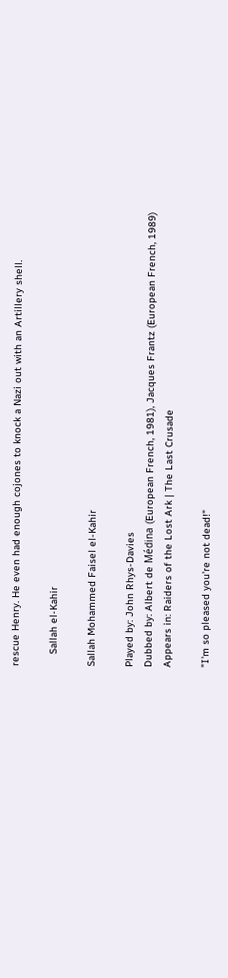rescue Henry. He even had enough cojones to knock a Nazi out with an Artillery shell.

    Sallah el-Kahir

Sallah Mohammed Faisel el-Kahir

Played by: John Rhys-Davies
Dubbed by: Albert de Médina (European French, 1981), Jacques Frantz (European French, 1989)
Appears in: Raiders of the Lost Ark | The Last Crusade

"I'm so pleased you're not dead!"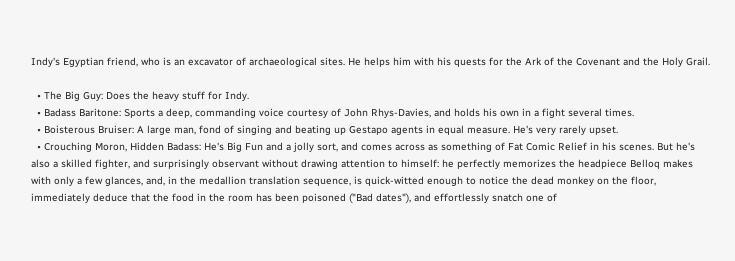Indy's Egyptian friend, who is an excavator of archaeological sites. He helps him with his quests for the Ark of the Covenant and the Holy Grail.

  • The Big Guy: Does the heavy stuff for Indy.
  • Badass Baritone: Sports a deep, commanding voice courtesy of John Rhys-Davies, and holds his own in a fight several times.
  • Boisterous Bruiser: A large man, fond of singing and beating up Gestapo agents in equal measure. He's very rarely upset.
  • Crouching Moron, Hidden Badass: He's Big Fun and a jolly sort, and comes across as something of Fat Comic Relief in his scenes. But he's also a skilled fighter, and surprisingly observant without drawing attention to himself: he perfectly memorizes the headpiece Belloq makes with only a few glances, and, in the medallion translation sequence, is quick-witted enough to notice the dead monkey on the floor, immediately deduce that the food in the room has been poisoned ("Bad dates"), and effortlessly snatch one of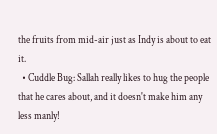the fruits from mid-air just as Indy is about to eat it.
  • Cuddle Bug: Sallah really likes to hug the people that he cares about, and it doesn't make him any less manly!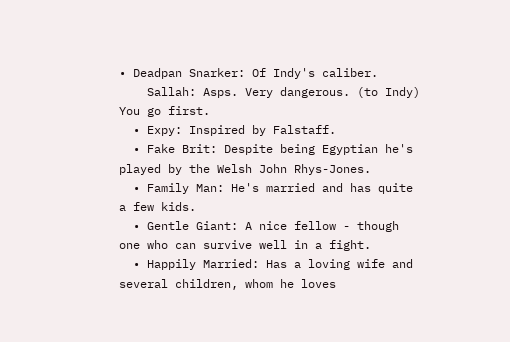• Deadpan Snarker: Of Indy's caliber.
    Sallah: Asps. Very dangerous. (to Indy) You go first.
  • Expy: Inspired by Falstaff.
  • Fake Brit: Despite being Egyptian he's played by the Welsh John Rhys-Jones.
  • Family Man: He's married and has quite a few kids.
  • Gentle Giant: A nice fellow - though one who can survive well in a fight.
  • Happily Married: Has a loving wife and several children, whom he loves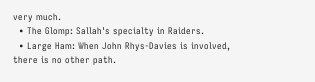very much.
  • The Glomp: Sallah's specialty in Raiders.
  • Large Ham: When John Rhys-Davies is involved, there is no other path.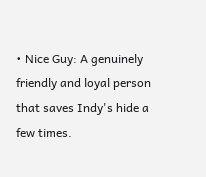• Nice Guy: A genuinely friendly and loyal person that saves Indy's hide a few times.